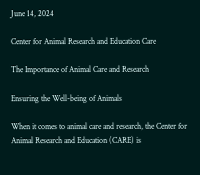June 14, 2024

Center for Animal Research and Education Care

The Importance of Animal Care and Research

Ensuring the Well-being of Animals

When it comes to animal care and research, the Center for Animal Research and Education (CARE) is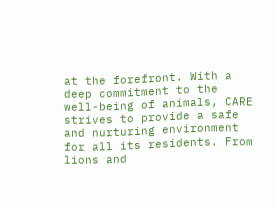at the forefront. With a deep commitment to the well-being of animals, CARE strives to provide a safe and nurturing environment for all its residents. From lions and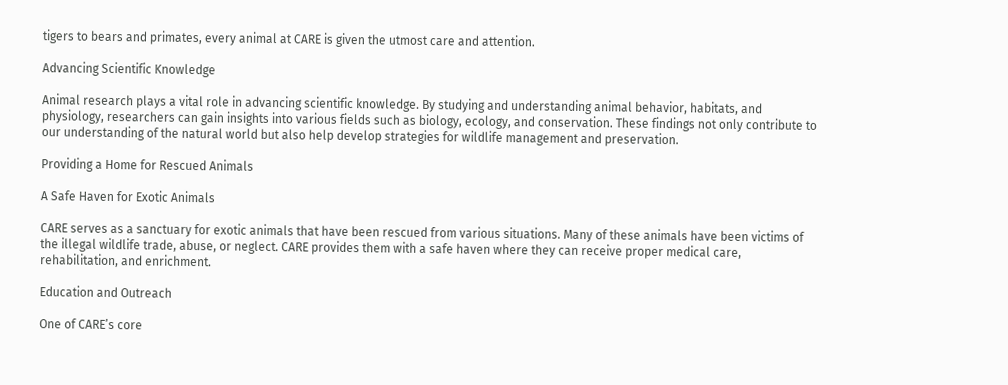tigers to bears and primates, every animal at CARE is given the utmost care and attention.

Advancing Scientific Knowledge

Animal research plays a vital role in advancing scientific knowledge. By studying and understanding animal behavior, habitats, and physiology, researchers can gain insights into various fields such as biology, ecology, and conservation. These findings not only contribute to our understanding of the natural world but also help develop strategies for wildlife management and preservation.

Providing a Home for Rescued Animals

A Safe Haven for Exotic Animals

CARE serves as a sanctuary for exotic animals that have been rescued from various situations. Many of these animals have been victims of the illegal wildlife trade, abuse, or neglect. CARE provides them with a safe haven where they can receive proper medical care, rehabilitation, and enrichment.

Education and Outreach

One of CARE’s core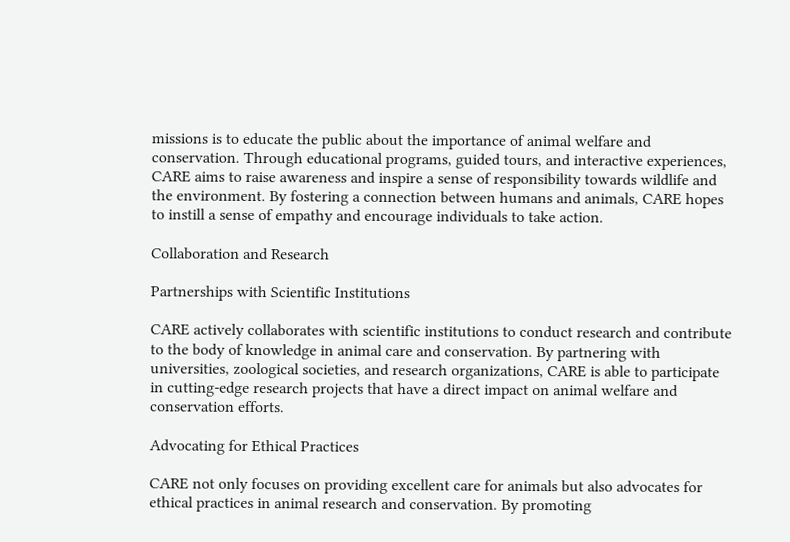missions is to educate the public about the importance of animal welfare and conservation. Through educational programs, guided tours, and interactive experiences, CARE aims to raise awareness and inspire a sense of responsibility towards wildlife and the environment. By fostering a connection between humans and animals, CARE hopes to instill a sense of empathy and encourage individuals to take action.

Collaboration and Research

Partnerships with Scientific Institutions

CARE actively collaborates with scientific institutions to conduct research and contribute to the body of knowledge in animal care and conservation. By partnering with universities, zoological societies, and research organizations, CARE is able to participate in cutting-edge research projects that have a direct impact on animal welfare and conservation efforts.

Advocating for Ethical Practices

CARE not only focuses on providing excellent care for animals but also advocates for ethical practices in animal research and conservation. By promoting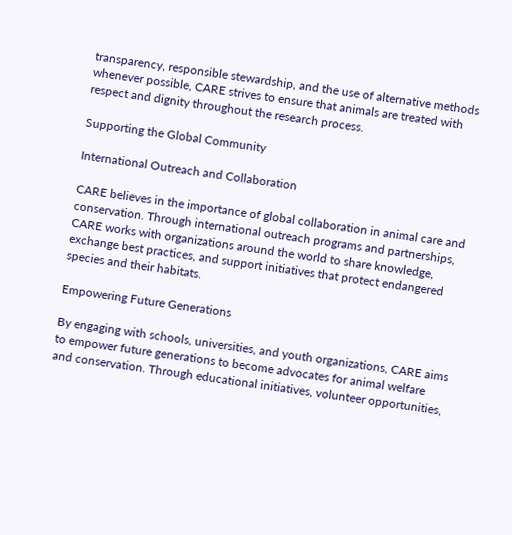transparency, responsible stewardship, and the use of alternative methods whenever possible, CARE strives to ensure that animals are treated with respect and dignity throughout the research process.

Supporting the Global Community

International Outreach and Collaboration

CARE believes in the importance of global collaboration in animal care and conservation. Through international outreach programs and partnerships, CARE works with organizations around the world to share knowledge, exchange best practices, and support initiatives that protect endangered species and their habitats.

Empowering Future Generations

By engaging with schools, universities, and youth organizations, CARE aims to empower future generations to become advocates for animal welfare and conservation. Through educational initiatives, volunteer opportunities,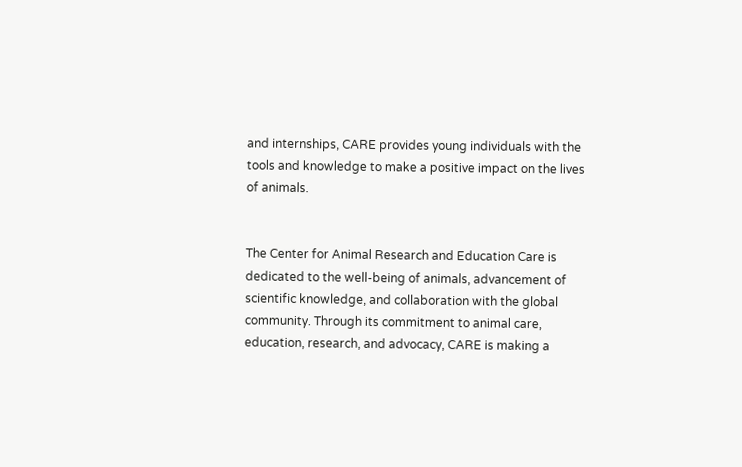and internships, CARE provides young individuals with the tools and knowledge to make a positive impact on the lives of animals.


The Center for Animal Research and Education Care is dedicated to the well-being of animals, advancement of scientific knowledge, and collaboration with the global community. Through its commitment to animal care, education, research, and advocacy, CARE is making a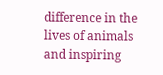difference in the lives of animals and inspiring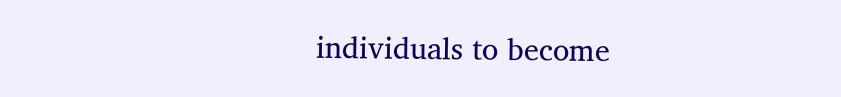individuals to become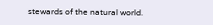stewards of the natural world.